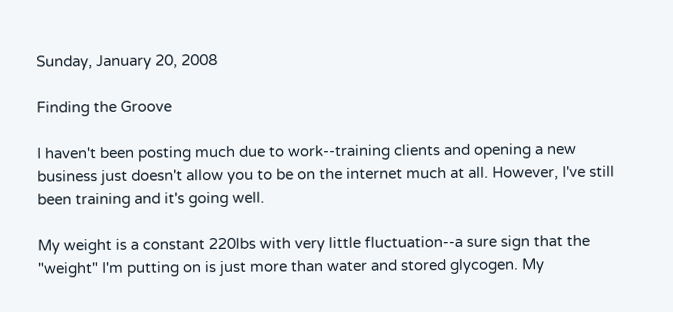Sunday, January 20, 2008

Finding the Groove

I haven't been posting much due to work--training clients and opening a new business just doesn't allow you to be on the internet much at all. However, I've still been training and it's going well.

My weight is a constant 220lbs with very little fluctuation--a sure sign that the "weight" I'm putting on is just more than water and stored glycogen. My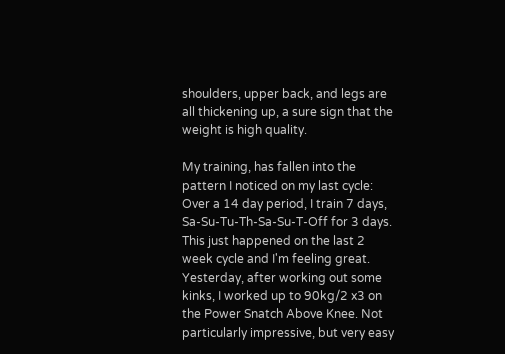shoulders, upper back, and legs are all thickening up, a sure sign that the weight is high quality.

My training, has fallen into the pattern I noticed on my last cycle: Over a 14 day period, I train 7 days, Sa-Su-Tu-Th-Sa-Su-T-Off for 3 days. This just happened on the last 2 week cycle and I'm feeling great. Yesterday, after working out some kinks, I worked up to 90kg/2 x3 on the Power Snatch Above Knee. Not particularly impressive, but very easy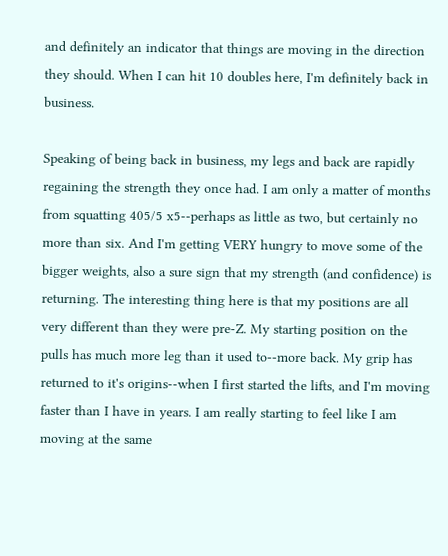and definitely an indicator that things are moving in the direction they should. When I can hit 10 doubles here, I'm definitely back in business.

Speaking of being back in business, my legs and back are rapidly regaining the strength they once had. I am only a matter of months from squatting 405/5 x5--perhaps as little as two, but certainly no more than six. And I'm getting VERY hungry to move some of the bigger weights, also a sure sign that my strength (and confidence) is returning. The interesting thing here is that my positions are all very different than they were pre-Z. My starting position on the pulls has much more leg than it used to--more back. My grip has returned to it's origins--when I first started the lifts, and I'm moving faster than I have in years. I am really starting to feel like I am moving at the same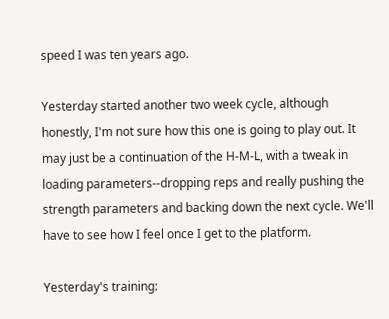speed I was ten years ago.

Yesterday started another two week cycle, although honestly, I'm not sure how this one is going to play out. It may just be a continuation of the H-M-L, with a tweak in loading parameters--dropping reps and really pushing the strength parameters and backing down the next cycle. We'll have to see how I feel once I get to the platform.

Yesterday's training: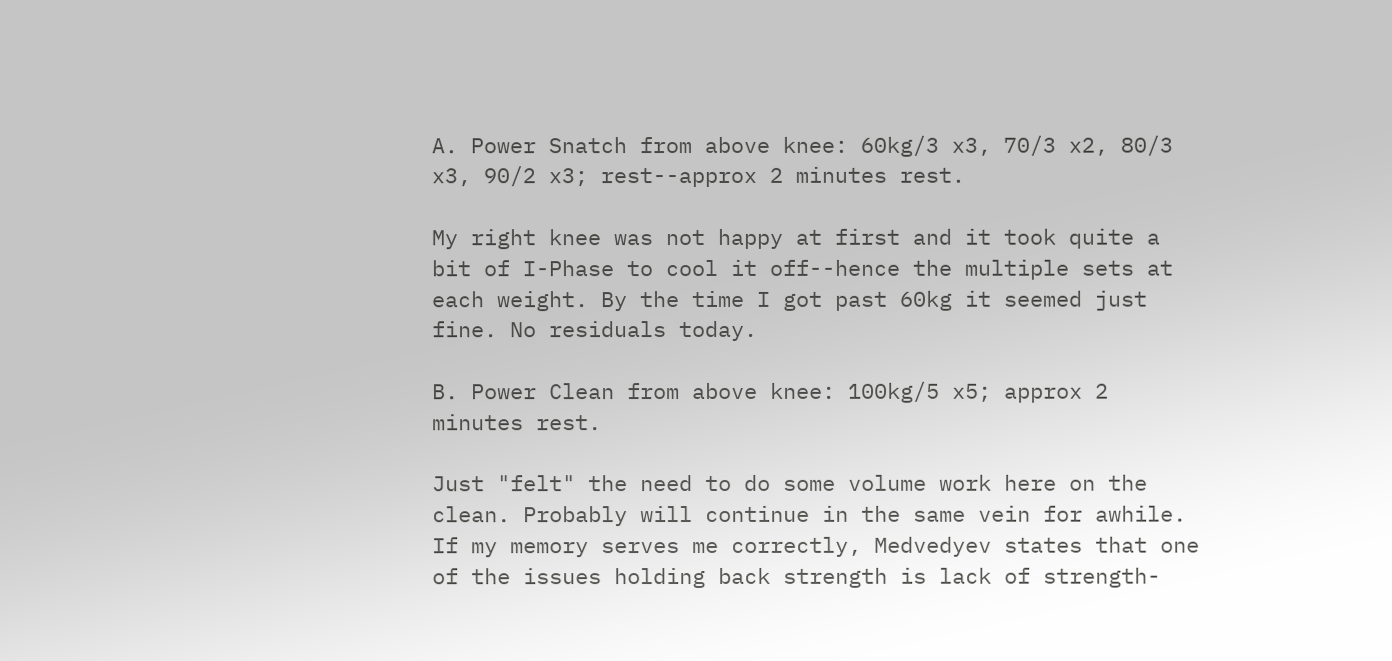A. Power Snatch from above knee: 60kg/3 x3, 70/3 x2, 80/3 x3, 90/2 x3; rest--approx 2 minutes rest.

My right knee was not happy at first and it took quite a bit of I-Phase to cool it off--hence the multiple sets at each weight. By the time I got past 60kg it seemed just fine. No residuals today.

B. Power Clean from above knee: 100kg/5 x5; approx 2 minutes rest.

Just "felt" the need to do some volume work here on the clean. Probably will continue in the same vein for awhile. If my memory serves me correctly, Medvedyev states that one of the issues holding back strength is lack of strength-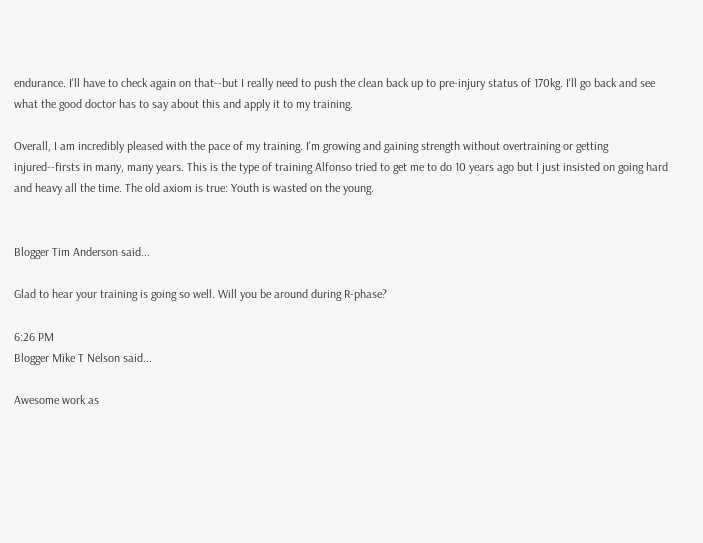endurance. I'll have to check again on that--but I really need to push the clean back up to pre-injury status of 170kg. I'll go back and see what the good doctor has to say about this and apply it to my training.

Overall, I am incredibly pleased with the pace of my training. I'm growing and gaining strength without overtraining or getting injured--firsts in many, many years. This is the type of training Alfonso tried to get me to do 10 years ago but I just insisted on going hard and heavy all the time. The old axiom is true: Youth is wasted on the young.


Blogger Tim Anderson said...

Glad to hear your training is going so well. Will you be around during R-phase?

6:26 PM
Blogger Mike T Nelson said...

Awesome work as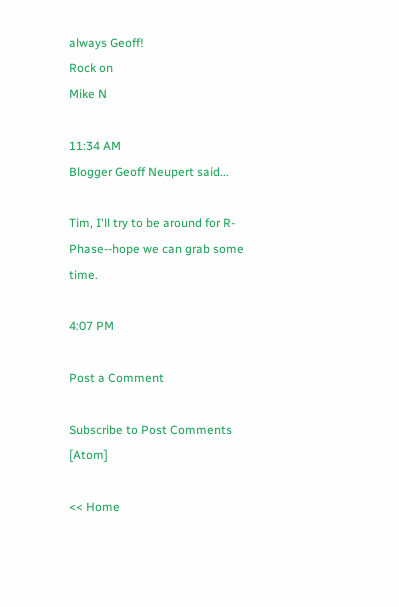always Geoff!
Rock on
Mike N

11:34 AM
Blogger Geoff Neupert said...

Tim, I'll try to be around for R-Phase--hope we can grab some time.

4:07 PM

Post a Comment

Subscribe to Post Comments [Atom]

<< Home